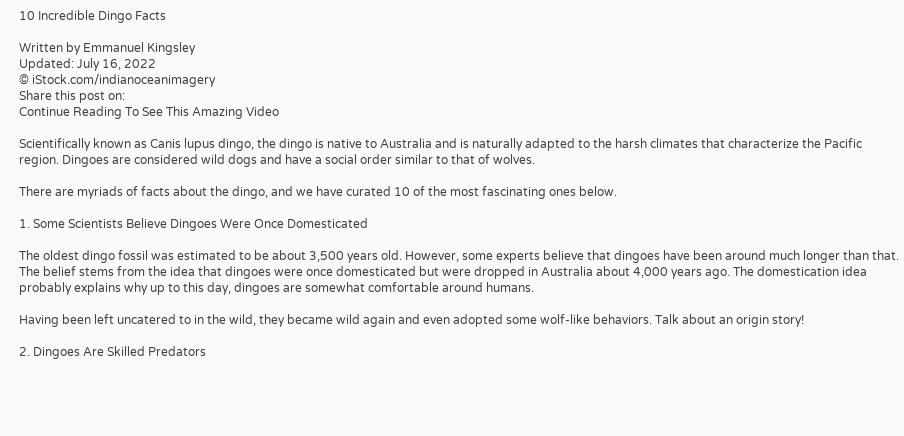10 Incredible Dingo Facts

Written by Emmanuel Kingsley
Updated: July 16, 2022
© iStock.com/indianoceanimagery
Share this post on:
Continue Reading To See This Amazing Video

Scientifically known as Canis lupus dingo, the dingo is native to Australia and is naturally adapted to the harsh climates that characterize the Pacific region. Dingoes are considered wild dogs and have a social order similar to that of wolves.

There are myriads of facts about the dingo, and we have curated 10 of the most fascinating ones below.

1. Some Scientists Believe Dingoes Were Once Domesticated

The oldest dingo fossil was estimated to be about 3,500 years old. However, some experts believe that dingoes have been around much longer than that. The belief stems from the idea that dingoes were once domesticated but were dropped in Australia about 4,000 years ago. The domestication idea probably explains why up to this day, dingoes are somewhat comfortable around humans.

Having been left uncatered to in the wild, they became wild again and even adopted some wolf-like behaviors. Talk about an origin story!

2. Dingoes Are Skilled Predators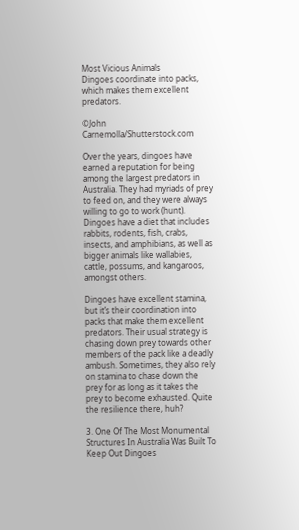Most Vicious Animals
Dingoes coordinate into packs, which makes them excellent predators.

©John Carnemolla/Shutterstock.com

Over the years, dingoes have earned a reputation for being among the largest predators in Australia. They had myriads of prey to feed on, and they were always willing to go to work (hunt). Dingoes have a diet that includes rabbits, rodents, fish, crabs, insects, and amphibians, as well as bigger animals like wallabies, cattle, possums, and kangaroos, amongst others.

Dingoes have excellent stamina, but it’s their coordination into packs that make them excellent predators. Their usual strategy is chasing down prey towards other members of the pack like a deadly ambush. Sometimes, they also rely on stamina to chase down the prey for as long as it takes the prey to become exhausted. Quite the resilience there, huh?

3. One Of The Most Monumental Structures In Australia Was Built To Keep Out Dingoes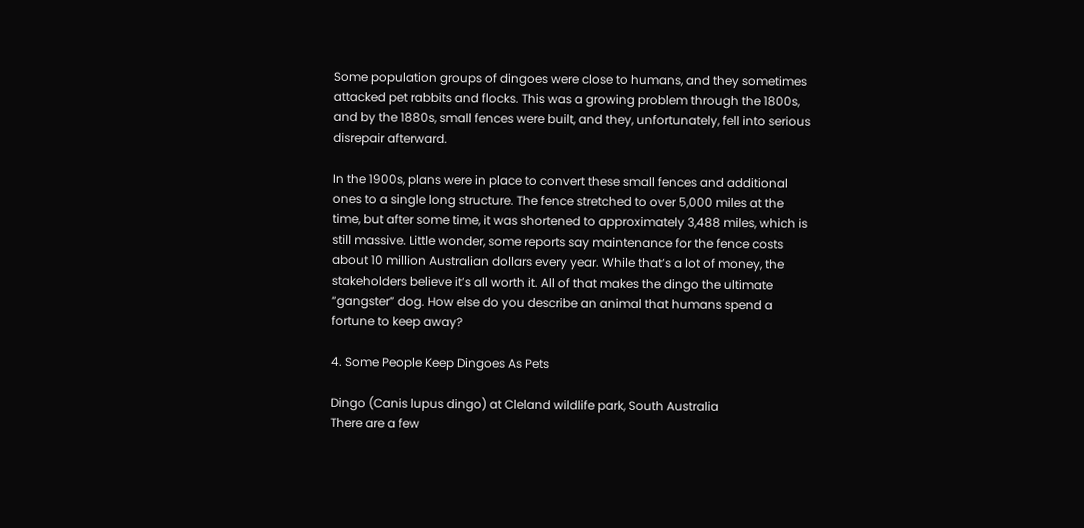Some population groups of dingoes were close to humans, and they sometimes attacked pet rabbits and flocks. This was a growing problem through the 1800s, and by the 1880s, small fences were built, and they, unfortunately, fell into serious disrepair afterward.

In the 1900s, plans were in place to convert these small fences and additional ones to a single long structure. The fence stretched to over 5,000 miles at the time, but after some time, it was shortened to approximately 3,488 miles, which is still massive. Little wonder, some reports say maintenance for the fence costs about 10 million Australian dollars every year. While that’s a lot of money, the stakeholders believe it’s all worth it. All of that makes the dingo the ultimate “gangster” dog. How else do you describe an animal that humans spend a fortune to keep away?

4. Some People Keep Dingoes As Pets

Dingo (Canis lupus dingo) at Cleland wildlife park, South Australia
There are a few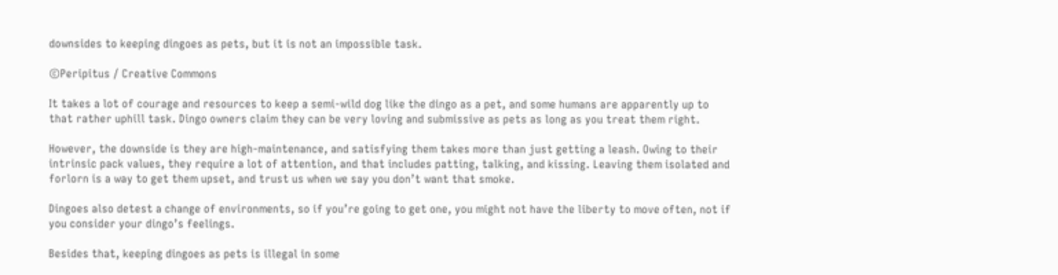downsides to keeping dingoes as pets, but it is not an impossible task.

©Peripitus / Creative Commons

It takes a lot of courage and resources to keep a semi-wild dog like the dingo as a pet, and some humans are apparently up to that rather uphill task. Dingo owners claim they can be very loving and submissive as pets as long as you treat them right.

However, the downside is they are high-maintenance, and satisfying them takes more than just getting a leash. Owing to their intrinsic pack values, they require a lot of attention, and that includes patting, talking, and kissing. Leaving them isolated and forlorn is a way to get them upset, and trust us when we say you don’t want that smoke.

Dingoes also detest a change of environments, so if you’re going to get one, you might not have the liberty to move often, not if you consider your dingo’s feelings.

Besides that, keeping dingoes as pets is illegal in some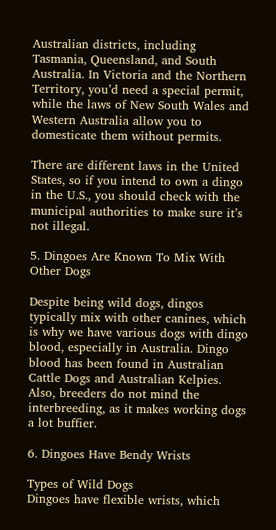Australian districts, including Tasmania, Queensland, and South Australia. In Victoria and the Northern Territory, you’d need a special permit, while the laws of New South Wales and Western Australia allow you to domesticate them without permits.

There are different laws in the United States, so if you intend to own a dingo in the U.S., you should check with the municipal authorities to make sure it’s not illegal.

5. Dingoes Are Known To Mix With Other Dogs

Despite being wild dogs, dingos typically mix with other canines, which is why we have various dogs with dingo blood, especially in Australia. Dingo blood has been found in Australian Cattle Dogs and Australian Kelpies. Also, breeders do not mind the interbreeding, as it makes working dogs a lot buffier.

6. Dingoes Have Bendy Wrists

Types of Wild Dogs
Dingoes have flexible wrists, which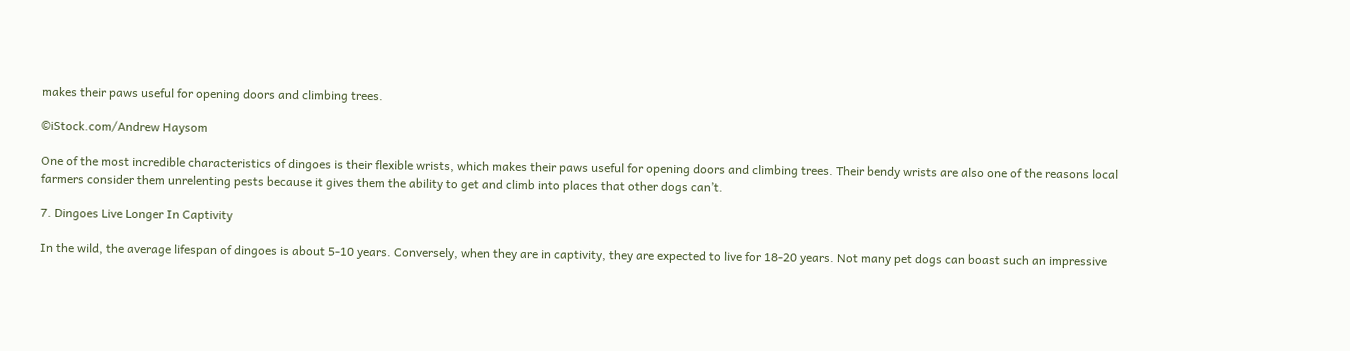makes their paws useful for opening doors and climbing trees.

©iStock.com/Andrew Haysom

One of the most incredible characteristics of dingoes is their flexible wrists, which makes their paws useful for opening doors and climbing trees. Their bendy wrists are also one of the reasons local farmers consider them unrelenting pests because it gives them the ability to get and climb into places that other dogs can’t.

7. Dingoes Live Longer In Captivity

In the wild, the average lifespan of dingoes is about 5-10 years. Conversely, when they are in captivity, they are expected to live for 18-20 years. Not many pet dogs can boast such an impressive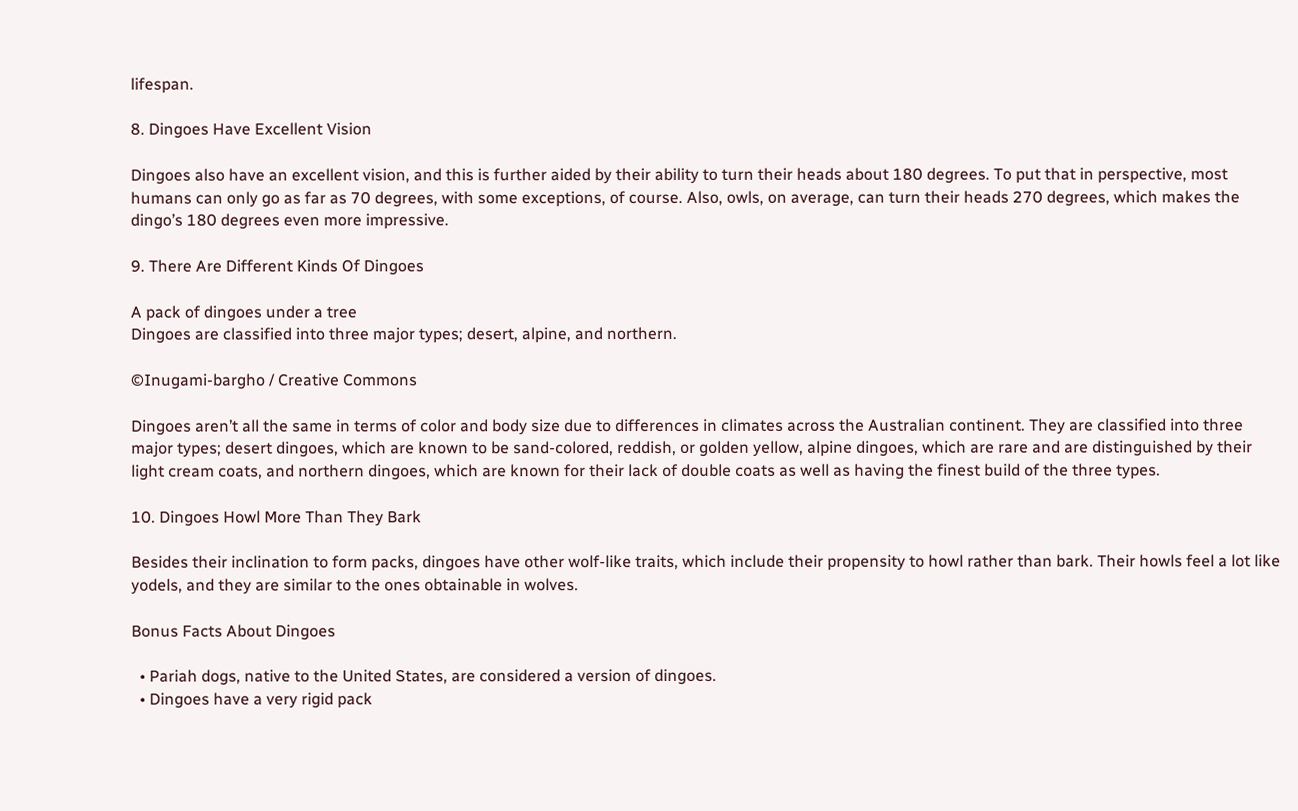lifespan.

8. Dingoes Have Excellent Vision

Dingoes also have an excellent vision, and this is further aided by their ability to turn their heads about 180 degrees. To put that in perspective, most humans can only go as far as 70 degrees, with some exceptions, of course. Also, owls, on average, can turn their heads 270 degrees, which makes the dingo’s 180 degrees even more impressive.

9. There Are Different Kinds Of Dingoes

A pack of dingoes under a tree
Dingoes are classified into three major types; desert, alpine, and northern.

©Inugami-bargho / Creative Commons

Dingoes aren’t all the same in terms of color and body size due to differences in climates across the Australian continent. They are classified into three major types; desert dingoes, which are known to be sand-colored, reddish, or golden yellow, alpine dingoes, which are rare and are distinguished by their light cream coats, and northern dingoes, which are known for their lack of double coats as well as having the finest build of the three types.

10. Dingoes Howl More Than They Bark

Besides their inclination to form packs, dingoes have other wolf-like traits, which include their propensity to howl rather than bark. Their howls feel a lot like yodels, and they are similar to the ones obtainable in wolves.

Bonus Facts About Dingoes

  • Pariah dogs, native to the United States, are considered a version of dingoes.
  • Dingoes have a very rigid pack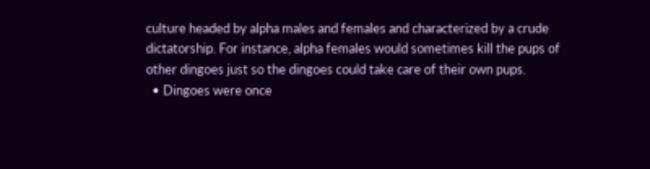culture headed by alpha males and females and characterized by a crude dictatorship. For instance, alpha females would sometimes kill the pups of other dingoes just so the dingoes could take care of their own pups.
  • Dingoes were once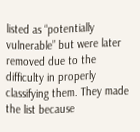listed as “potentially vulnerable” but were later removed due to the difficulty in properly classifying them. They made the list because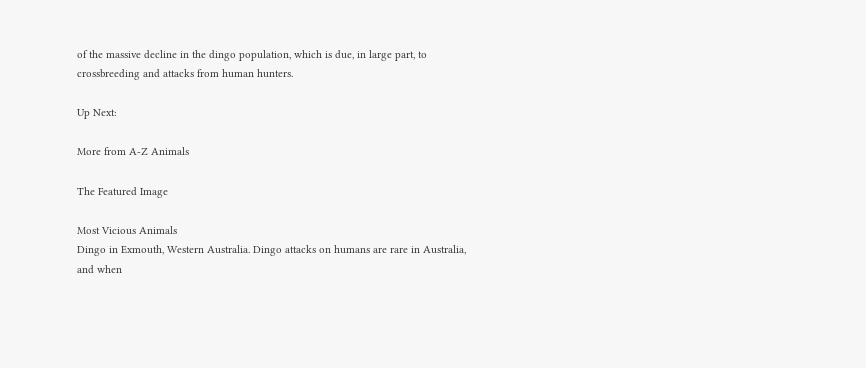of the massive decline in the dingo population, which is due, in large part, to crossbreeding and attacks from human hunters.

Up Next:

More from A-Z Animals

The Featured Image

Most Vicious Animals
Dingo in Exmouth, Western Australia. Dingo attacks on humans are rare in Australia, and when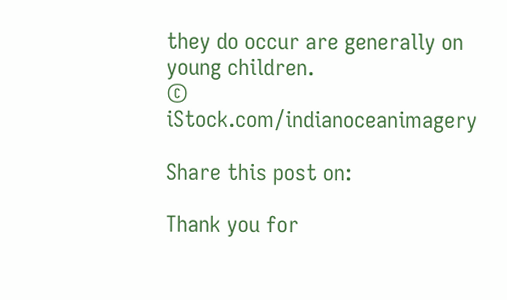they do occur are generally on young children.
© iStock.com/indianoceanimagery

Share this post on:

Thank you for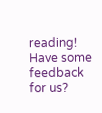reading! Have some feedback for us?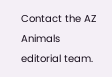Contact the AZ Animals editorial team.